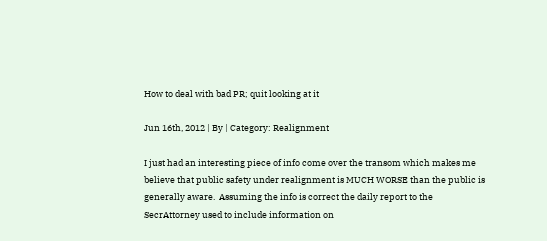How to deal with bad PR; quit looking at it

Jun 16th, 2012 | By | Category: Realignment

I just had an interesting piece of info come over the transom which makes me believe that public safety under realignment is MUCH WORSE than the public is generally aware.  Assuming the info is correct the daily report to the SecrAttorney used to include information on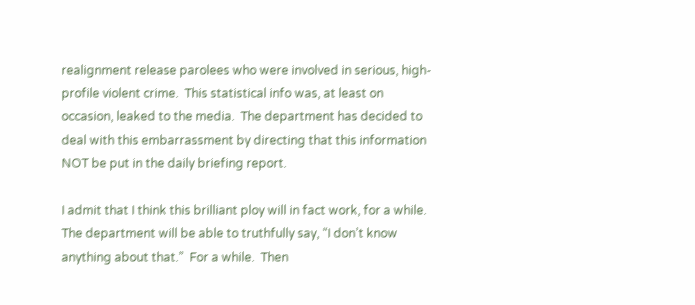realignment release parolees who were involved in serious, high-profile violent crime.  This statistical info was, at least on occasion, leaked to the media.  The department has decided to deal with this embarrassment by directing that this information NOT be put in the daily briefing report.

I admit that I think this brilliant ploy will in fact work, for a while.  The department will be able to truthfully say, “I don’t know anything about that.”  For a while.  Then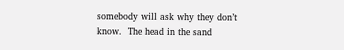somebody will ask why they don’t know.  The head in the sand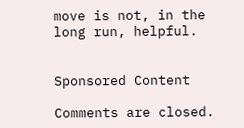move is not, in the long run, helpful.


Sponsored Content

Comments are closed.